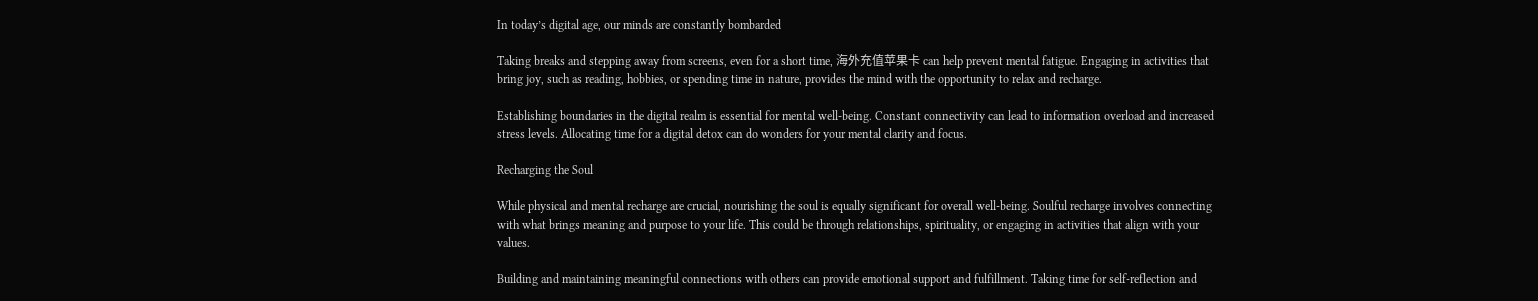In today’s digital age, our minds are constantly bombarded

Taking breaks and stepping away from screens, even for a short time, 海外充值苹果卡 can help prevent mental fatigue. Engaging in activities that bring joy, such as reading, hobbies, or spending time in nature, provides the mind with the opportunity to relax and recharge.

Establishing boundaries in the digital realm is essential for mental well-being. Constant connectivity can lead to information overload and increased stress levels. Allocating time for a digital detox can do wonders for your mental clarity and focus.

Recharging the Soul

While physical and mental recharge are crucial, nourishing the soul is equally significant for overall well-being. Soulful recharge involves connecting with what brings meaning and purpose to your life. This could be through relationships, spirituality, or engaging in activities that align with your values.

Building and maintaining meaningful connections with others can provide emotional support and fulfillment. Taking time for self-reflection and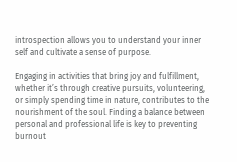introspection allows you to understand your inner self and cultivate a sense of purpose.

Engaging in activities that bring joy and fulfillment, whether it’s through creative pursuits, volunteering, or simply spending time in nature, contributes to the nourishment of the soul. Finding a balance between personal and professional life is key to preventing burnout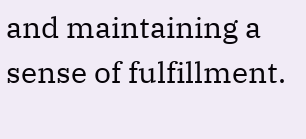and maintaining a sense of fulfillment.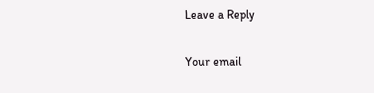Leave a Reply

Your email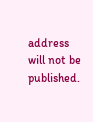address will not be published.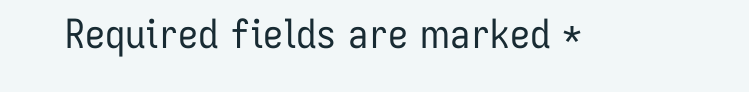Required fields are marked *